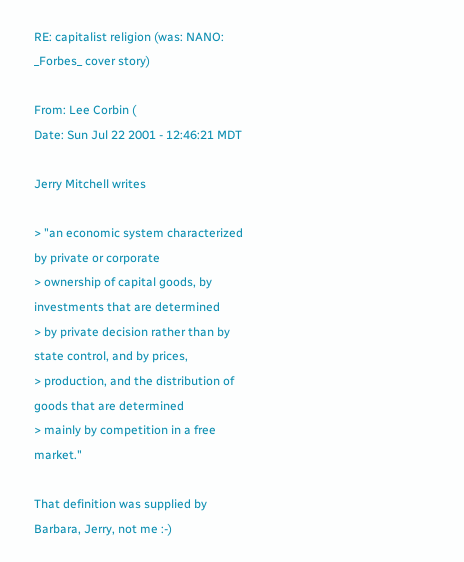RE: capitalist religion (was: NANO: _Forbes_ cover story)

From: Lee Corbin (
Date: Sun Jul 22 2001 - 12:46:21 MDT

Jerry Mitchell writes

> "an economic system characterized by private or corporate
> ownership of capital goods, by investments that are determined
> by private decision rather than by state control, and by prices,
> production, and the distribution of goods that are determined
> mainly by competition in a free market."

That definition was supplied by Barbara, Jerry, not me :-)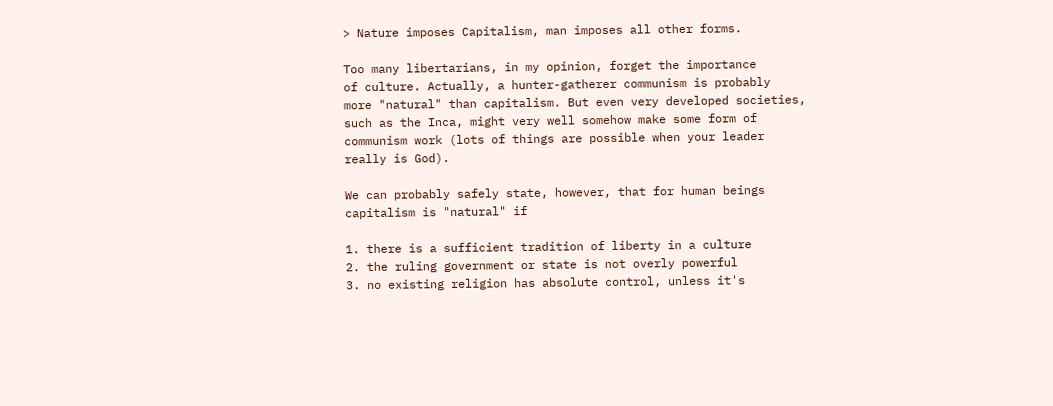> Nature imposes Capitalism, man imposes all other forms.

Too many libertarians, in my opinion, forget the importance
of culture. Actually, a hunter-gatherer communism is probably
more "natural" than capitalism. But even very developed societies,
such as the Inca, might very well somehow make some form of
communism work (lots of things are possible when your leader
really is God).

We can probably safely state, however, that for human beings
capitalism is "natural" if

1. there is a sufficient tradition of liberty in a culture
2. the ruling government or state is not overly powerful
3. no existing religion has absolute control, unless it's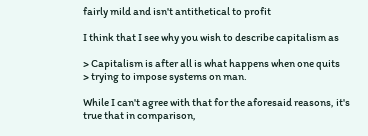fairly mild and isn't antithetical to profit

I think that I see why you wish to describe capitalism as

> Capitalism is after all is what happens when one quits
> trying to impose systems on man.

While I can't agree with that for the aforesaid reasons, it's
true that in comparison,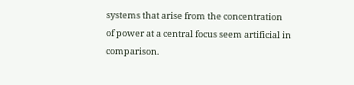systems that arise from the concentration
of power at a central focus seem artificial in comparison.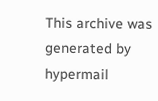This archive was generated by hypermail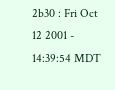2b30 : Fri Oct 12 2001 - 14:39:54 MDT